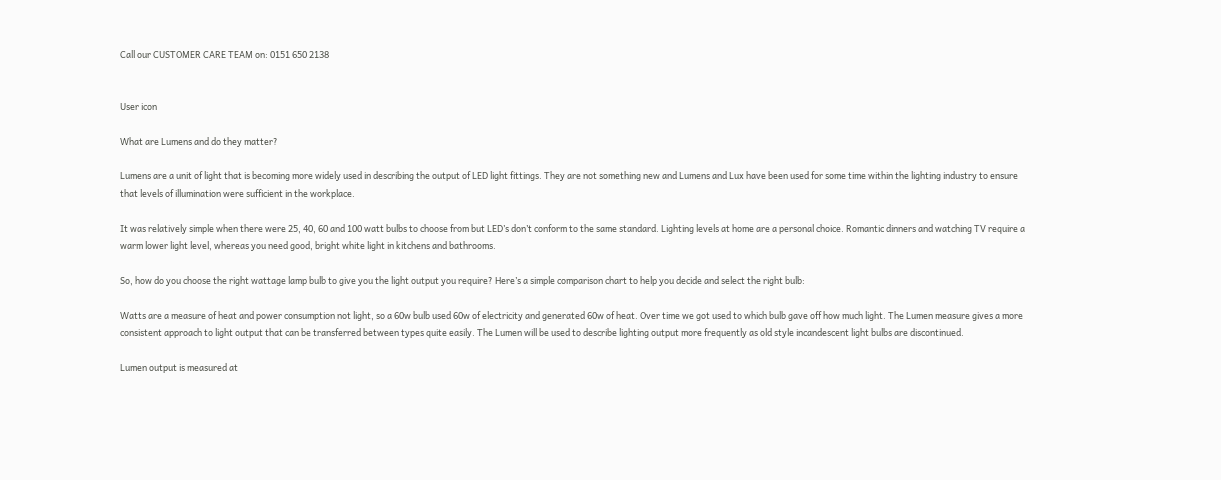Call our CUSTOMER CARE TEAM on: 0151 650 2138


User icon

What are Lumens and do they matter?

Lumens are a unit of light that is becoming more widely used in describing the output of LED light fittings. They are not something new and Lumens and Lux have been used for some time within the lighting industry to ensure that levels of illumination were sufficient in the workplace.

It was relatively simple when there were 25, 40, 60 and 100 watt bulbs to choose from but LED’s don’t conform to the same standard. Lighting levels at home are a personal choice. Romantic dinners and watching TV require a warm lower light level, whereas you need good, bright white light in kitchens and bathrooms.

So, how do you choose the right wattage lamp bulb to give you the light output you require? Here’s a simple comparison chart to help you decide and select the right bulb:

Watts are a measure of heat and power consumption not light, so a 60w bulb used 60w of electricity and generated 60w of heat. Over time we got used to which bulb gave off how much light. The Lumen measure gives a more consistent approach to light output that can be transferred between types quite easily. The Lumen will be used to describe lighting output more frequently as old style incandescent light bulbs are discontinued.

Lumen output is measured at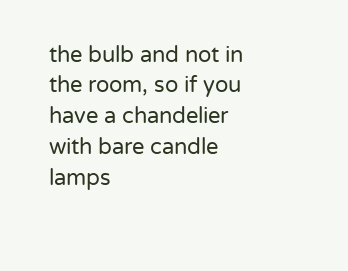the bulb and not in the room, so if you have a chandelier with bare candle lamps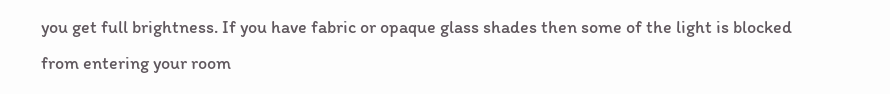you get full brightness. If you have fabric or opaque glass shades then some of the light is blocked from entering your room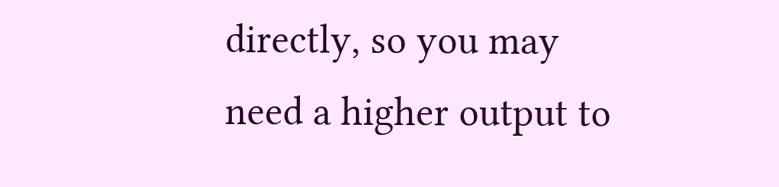directly, so you may need a higher output to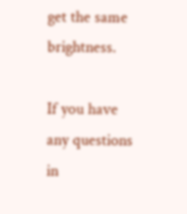get the same brightness.

If you have any questions in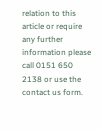relation to this article or require any further information please call 0151 650 2138 or use the contact us form.